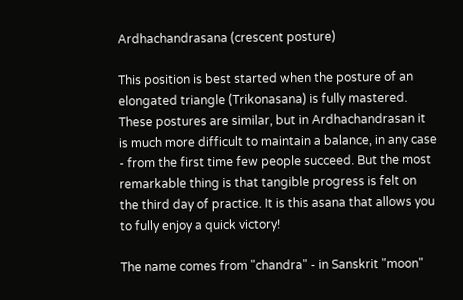Ardhachandrasana (crescent posture)

This position is best started when the posture of an elongated triangle (Trikonasana) is fully mastered. These postures are similar, but in Ardhachandrasan it is much more difficult to maintain a balance, in any case - from the first time few people succeed. But the most remarkable thing is that tangible progress is felt on the third day of practice. It is this asana that allows you to fully enjoy a quick victory!

The name comes from "chandra" - in Sanskrit "moon"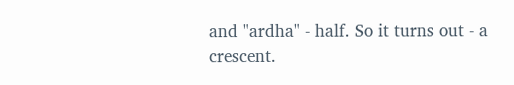and "ardha" - half. So it turns out - a crescent.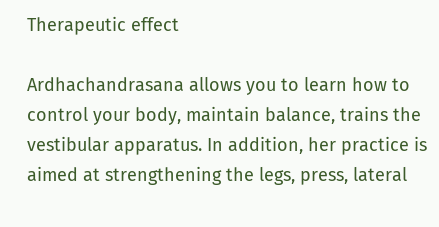Therapeutic effect

Ardhachandrasana allows you to learn how to control your body, maintain balance, trains the vestibular apparatus. In addition, her practice is aimed at strengthening the legs, press, lateral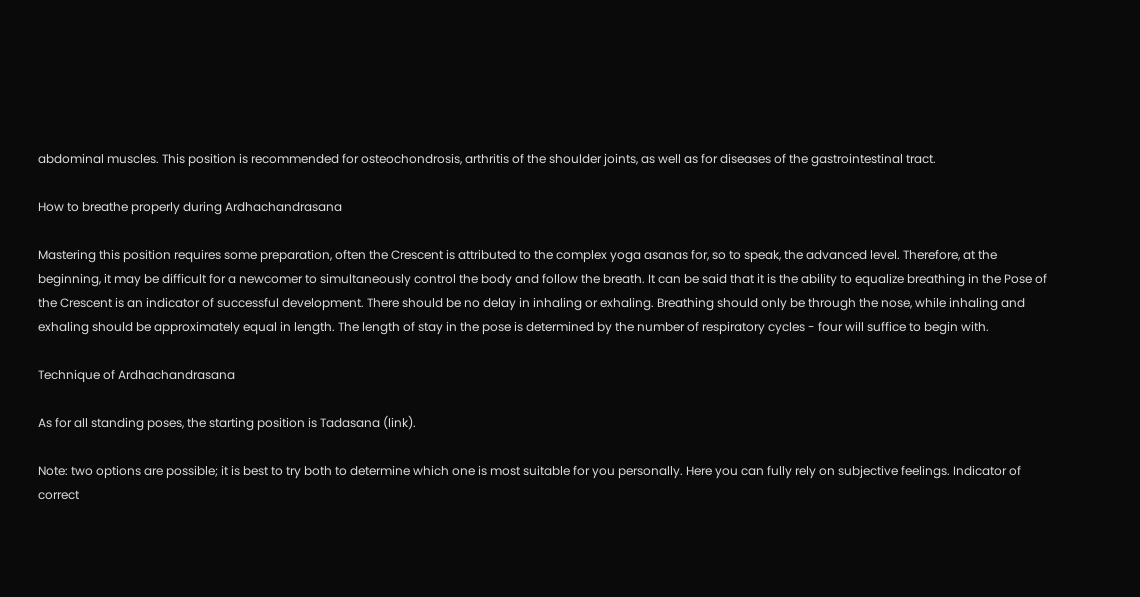abdominal muscles. This position is recommended for osteochondrosis, arthritis of the shoulder joints, as well as for diseases of the gastrointestinal tract.

How to breathe properly during Ardhachandrasana

Mastering this position requires some preparation, often the Crescent is attributed to the complex yoga asanas for, so to speak, the advanced level. Therefore, at the beginning, it may be difficult for a newcomer to simultaneously control the body and follow the breath. It can be said that it is the ability to equalize breathing in the Pose of the Crescent is an indicator of successful development. There should be no delay in inhaling or exhaling. Breathing should only be through the nose, while inhaling and exhaling should be approximately equal in length. The length of stay in the pose is determined by the number of respiratory cycles - four will suffice to begin with.

Technique of Ardhachandrasana

As for all standing poses, the starting position is Tadasana (link).

Note: two options are possible; it is best to try both to determine which one is most suitable for you personally. Here you can fully rely on subjective feelings. Indicator of correct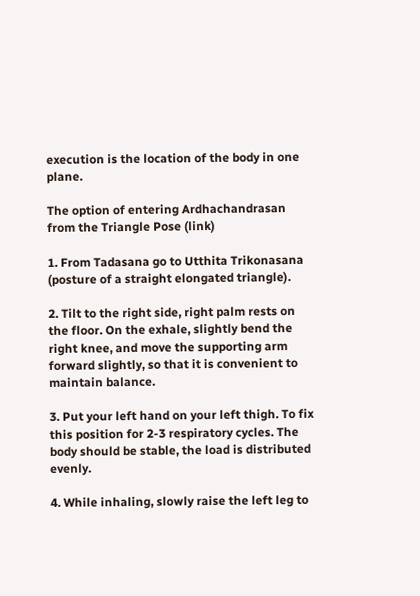execution is the location of the body in one plane.

The option of entering Ardhachandrasan from the Triangle Pose (link)

1. From Tadasana go to Utthita Trikonasana (posture of a straight elongated triangle).

2. Tilt to the right side, right palm rests on the floor. On the exhale, slightly bend the right knee, and move the supporting arm forward slightly, so that it is convenient to maintain balance.

3. Put your left hand on your left thigh. To fix this position for 2-3 respiratory cycles. The body should be stable, the load is distributed evenly.

4. While inhaling, slowly raise the left leg to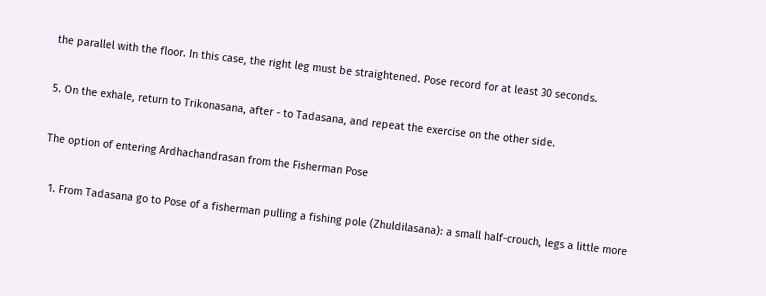the parallel with the floor. In this case, the right leg must be straightened. Pose record for at least 30 seconds.

5. On the exhale, return to Trikonasana, after - to Tadasana, and repeat the exercise on the other side.

The option of entering Ardhachandrasan from the Fisherman Pose

  1. From Tadasana go to Pose of a fisherman pulling a fishing pole (Zhuldilasana): a small half-crouch, legs a little more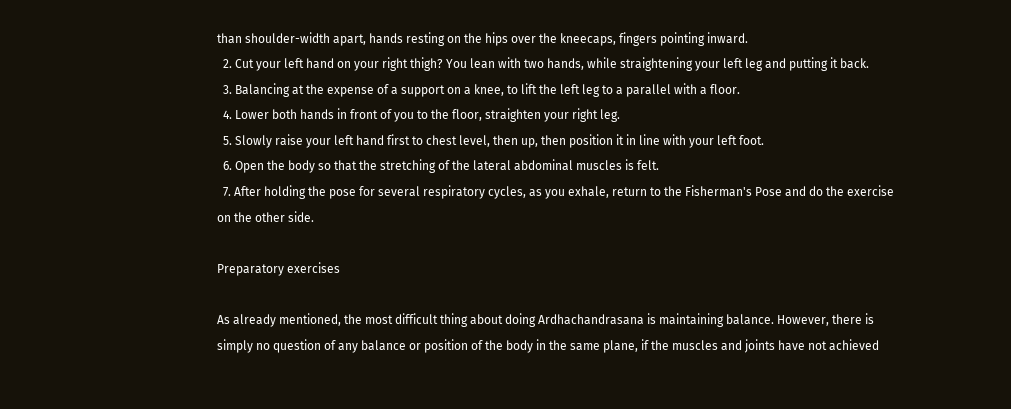than shoulder-width apart, hands resting on the hips over the kneecaps, fingers pointing inward.
  2. Cut your left hand on your right thigh? You lean with two hands, while straightening your left leg and putting it back.
  3. Balancing at the expense of a support on a knee, to lift the left leg to a parallel with a floor.
  4. Lower both hands in front of you to the floor, straighten your right leg.
  5. Slowly raise your left hand first to chest level, then up, then position it in line with your left foot.
  6. Open the body so that the stretching of the lateral abdominal muscles is felt.
  7. After holding the pose for several respiratory cycles, as you exhale, return to the Fisherman's Pose and do the exercise on the other side.

Preparatory exercises

As already mentioned, the most difficult thing about doing Ardhachandrasana is maintaining balance. However, there is simply no question of any balance or position of the body in the same plane, if the muscles and joints have not achieved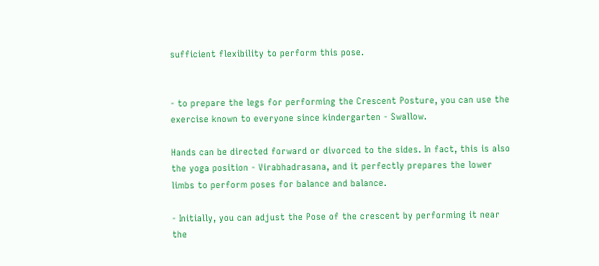sufficient flexibility to perform this pose.


- to prepare the legs for performing the Crescent Posture, you can use the exercise known to everyone since kindergarten - Swallow.

Hands can be directed forward or divorced to the sides. In fact, this is also the yoga position - Virabhadrasana, and it perfectly prepares the lower limbs to perform poses for balance and balance.

- Initially, you can adjust the Pose of the crescent by performing it near the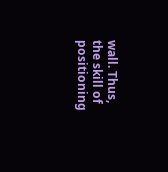wall. Thus, the skill of positioning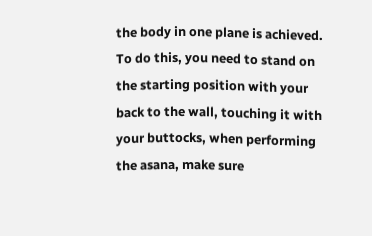the body in one plane is achieved. To do this, you need to stand on the starting position with your back to the wall, touching it with your buttocks, when performing the asana, make sure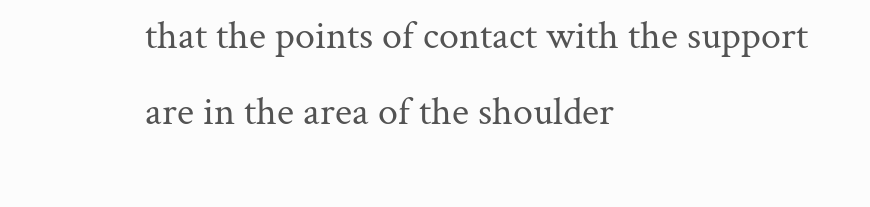that the points of contact with the support are in the area of the shoulder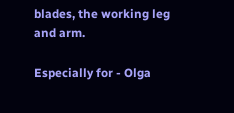blades, the working leg and arm.

Especially for - Olga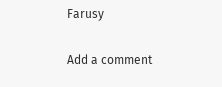Farusy

Add a comment